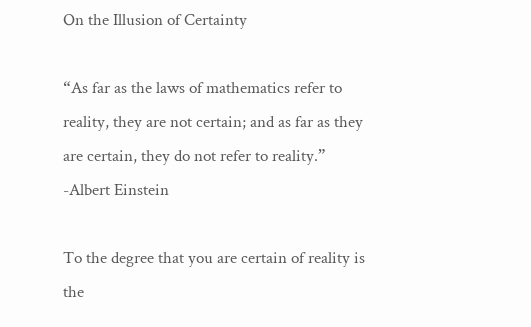On the Illusion of Certainty

“As far as the laws of mathematics refer to reality, they are not certain; and as far as they are certain, they do not refer to reality.”
-Albert Einstein

To the degree that you are certain of reality is the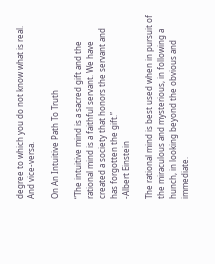degree to which you do not know what is real. And vice-versa.

On An Intuitive Path To Truth

“The intuitive mind is a sacred gift and the rational mind is a faithful servant. We have created a society that honors the servant and has forgotten the gift.”
-Albert Einstein

The rational mind is best used when in pursuit of the miraculous and mysterious, in following a hunch, in looking beyond the obvious and immediate.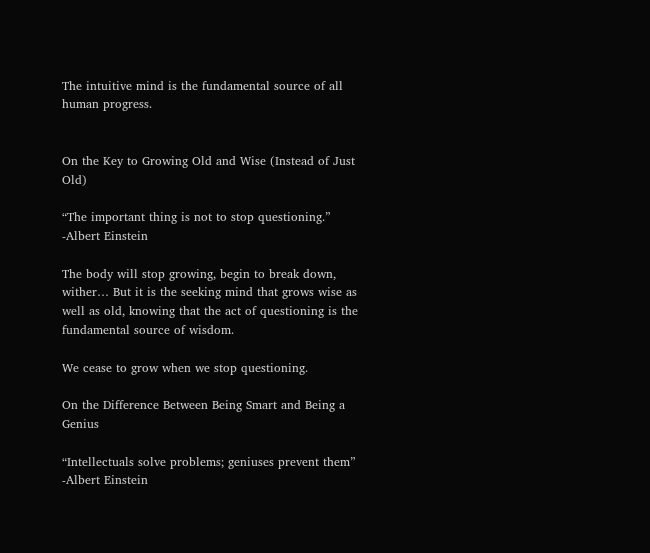The intuitive mind is the fundamental source of all human progress.


On the Key to Growing Old and Wise (Instead of Just Old)

“The important thing is not to stop questioning.”
-Albert Einstein

The body will stop growing, begin to break down, wither… But it is the seeking mind that grows wise as well as old, knowing that the act of questioning is the fundamental source of wisdom.

We cease to grow when we stop questioning.

On the Difference Between Being Smart and Being a Genius

“Intellectuals solve problems; geniuses prevent them”
-Albert Einstein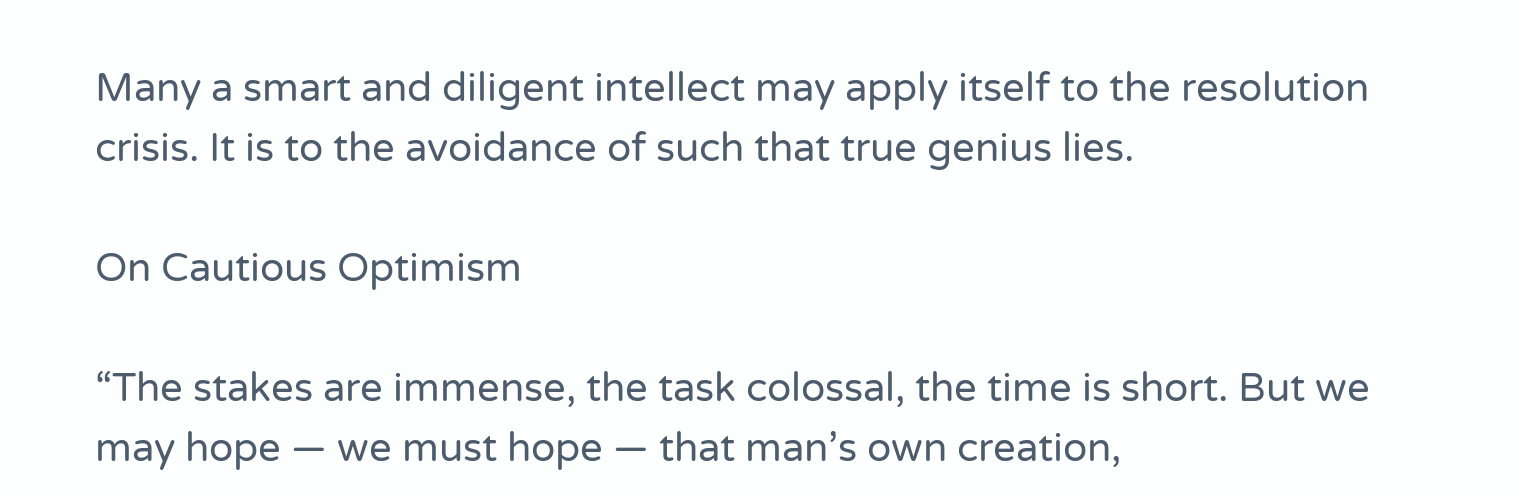Many a smart and diligent intellect may apply itself to the resolution crisis. It is to the avoidance of such that true genius lies.

On Cautious Optimism

“The stakes are immense, the task colossal, the time is short. But we may hope — we must hope — that man’s own creation,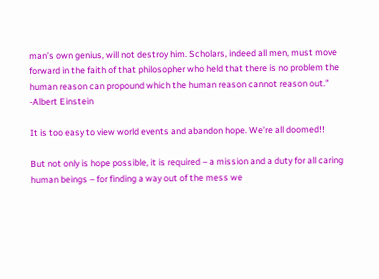man’s own genius, will not destroy him. Scholars, indeed all men, must move forward in the faith of that philosopher who held that there is no problem the human reason can propound which the human reason cannot reason out.”
-Albert Einstein

It is too easy to view world events and abandon hope. We’re all doomed!!

But not only is hope possible, it is required – a mission and a duty for all caring human beings – for finding a way out of the mess we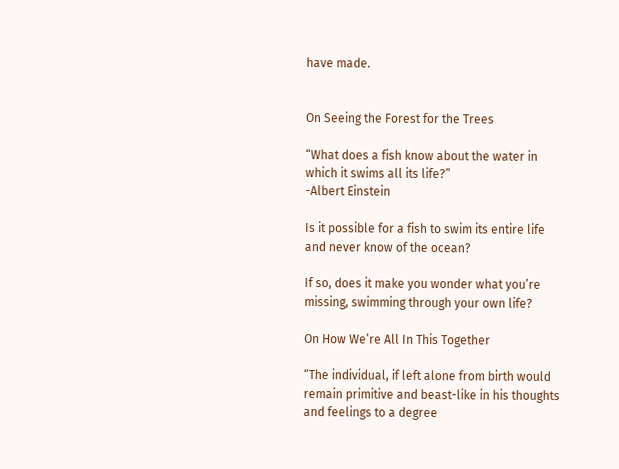have made.


On Seeing the Forest for the Trees

“What does a fish know about the water in which it swims all its life?”
-Albert Einstein

Is it possible for a fish to swim its entire life and never know of the ocean?

If so, does it make you wonder what you’re missing, swimming through your own life?

On How We’re All In This Together

“The individual, if left alone from birth would remain primitive and beast-like in his thoughts and feelings to a degree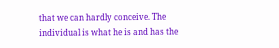that we can hardly conceive. The individual is what he is and has the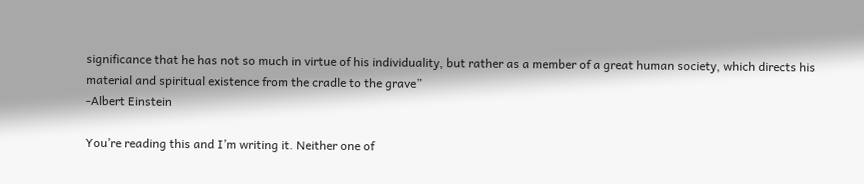significance that he has not so much in virtue of his individuality, but rather as a member of a great human society, which directs his material and spiritual existence from the cradle to the grave”
-Albert Einstein

You’re reading this and I’m writing it. Neither one of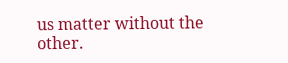us matter without the other.